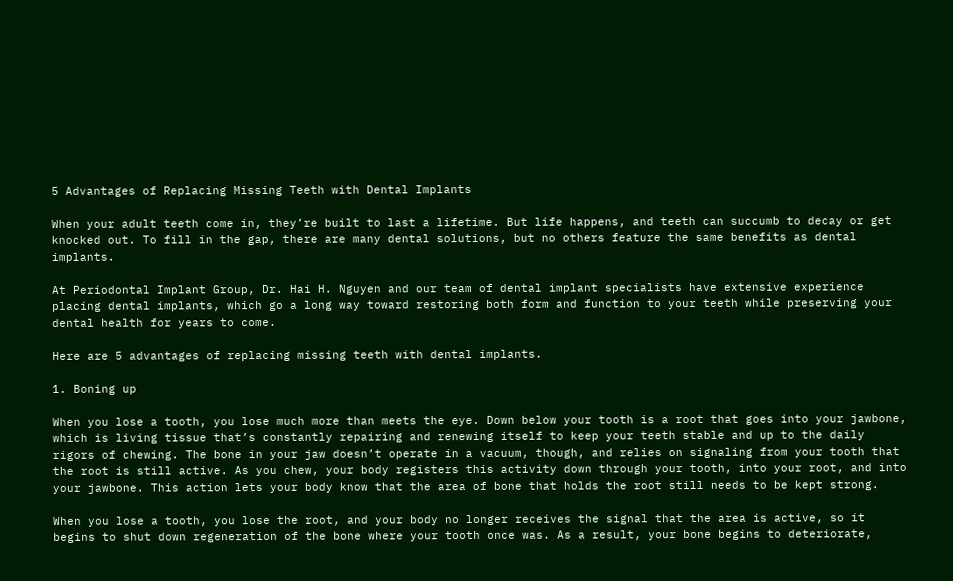5 Advantages of Replacing Missing Teeth with Dental Implants

When your adult teeth come in, they’re built to last a lifetime. But life happens, and teeth can succumb to decay or get knocked out. To fill in the gap, there are many dental solutions, but no others feature the same benefits as dental implants.

At Periodontal Implant Group, Dr. Hai H. Nguyen and our team of dental implant specialists have extensive experience placing dental implants, which go a long way toward restoring both form and function to your teeth while preserving your dental health for years to come.

Here are 5 advantages of replacing missing teeth with dental implants.

1. Boning up

When you lose a tooth, you lose much more than meets the eye. Down below your tooth is a root that goes into your jawbone, which is living tissue that’s constantly repairing and renewing itself to keep your teeth stable and up to the daily rigors of chewing. The bone in your jaw doesn’t operate in a vacuum, though, and relies on signaling from your tooth that the root is still active. As you chew, your body registers this activity down through your tooth, into your root, and into your jawbone. This action lets your body know that the area of bone that holds the root still needs to be kept strong.

When you lose a tooth, you lose the root, and your body no longer receives the signal that the area is active, so it begins to shut down regeneration of the bone where your tooth once was. As a result, your bone begins to deteriorate,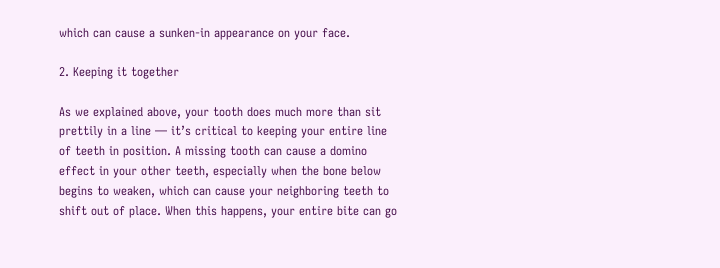which can cause a sunken-in appearance on your face.

2. Keeping it together

As we explained above, your tooth does much more than sit prettily in a line — it’s critical to keeping your entire line of teeth in position. A missing tooth can cause a domino effect in your other teeth, especially when the bone below begins to weaken, which can cause your neighboring teeth to shift out of place. When this happens, your entire bite can go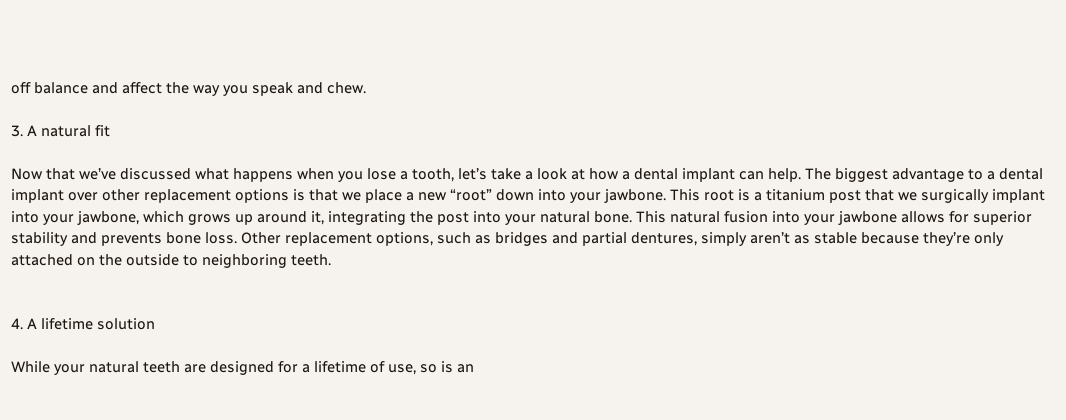off balance and affect the way you speak and chew.

3. A natural fit

Now that we’ve discussed what happens when you lose a tooth, let’s take a look at how a dental implant can help. The biggest advantage to a dental implant over other replacement options is that we place a new “root” down into your jawbone. This root is a titanium post that we surgically implant into your jawbone, which grows up around it, integrating the post into your natural bone. This natural fusion into your jawbone allows for superior stability and prevents bone loss. Other replacement options, such as bridges and partial dentures, simply aren’t as stable because they’re only attached on the outside to neighboring teeth.


4. A lifetime solution

While your natural teeth are designed for a lifetime of use, so is an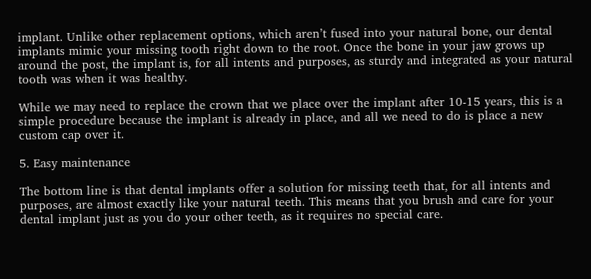implant. Unlike other replacement options, which aren’t fused into your natural bone, our dental implants mimic your missing tooth right down to the root. Once the bone in your jaw grows up around the post, the implant is, for all intents and purposes, as sturdy and integrated as your natural tooth was when it was healthy.

While we may need to replace the crown that we place over the implant after 10-15 years, this is a simple procedure because the implant is already in place, and all we need to do is place a new custom cap over it.

5. Easy maintenance

The bottom line is that dental implants offer a solution for missing teeth that, for all intents and purposes, are almost exactly like your natural teeth. This means that you brush and care for your dental implant just as you do your other teeth, as it requires no special care.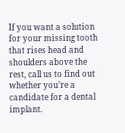If you want a solution for your missing tooth that rises head and shoulders above the rest, call us to find out whether you’re a candidate for a dental implant.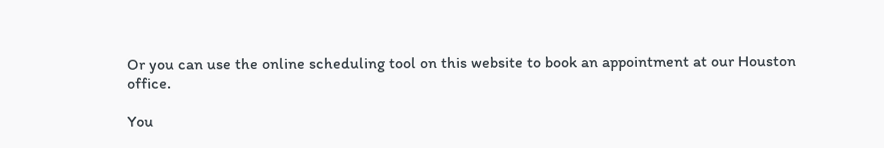Or you can use the online scheduling tool on this website to book an appointment at our Houston office.

You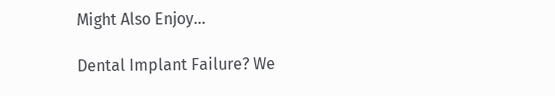Might Also Enjoy...

Dental Implant Failure? We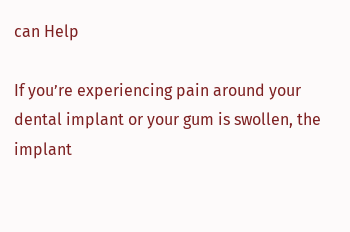can Help

If you’re experiencing pain around your dental implant or your gum is swollen, the implant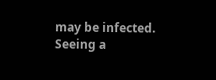may be infected. Seeing a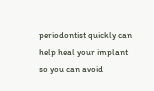periodontist quickly can help heal your implant so you can avoid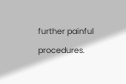further painful procedures.